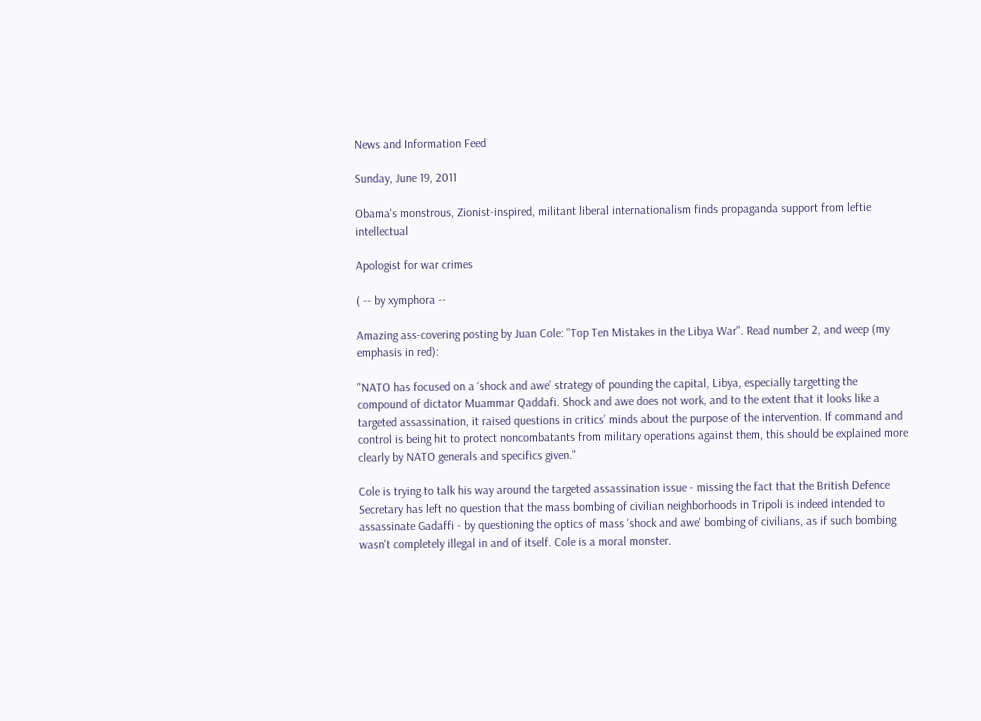News and Information Feed

Sunday, June 19, 2011

Obama's monstrous, Zionist-inspired, militant liberal internationalism finds propaganda support from leftie intellectual

Apologist for war crimes

( -- by xymphora --

Amazing ass-covering posting by Juan Cole: "Top Ten Mistakes in the Libya War". Read number 2, and weep (my emphasis in red):

"NATO has focused on a ‘shock and awe’ strategy of pounding the capital, Libya, especially targetting the compound of dictator Muammar Qaddafi. Shock and awe does not work, and to the extent that it looks like a targeted assassination, it raised questions in critics’ minds about the purpose of the intervention. If command and control is being hit to protect noncombatants from military operations against them, this should be explained more clearly by NATO generals and specifics given."

Cole is trying to talk his way around the targeted assassination issue - missing the fact that the British Defence Secretary has left no question that the mass bombing of civilian neighborhoods in Tripoli is indeed intended to assassinate Gadaffi - by questioning the optics of mass 'shock and awe' bombing of civilians, as if such bombing wasn't completely illegal in and of itself. Cole is a moral monster.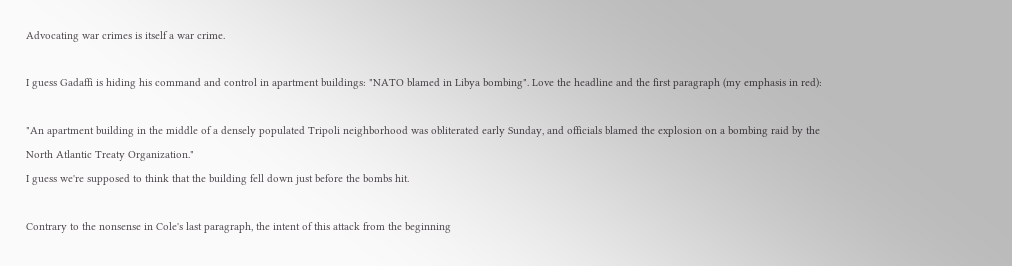Advocating war crimes is itself a war crime.

I guess Gadaffi is hiding his command and control in apartment buildings: "NATO blamed in Libya bombing". Love the headline and the first paragraph (my emphasis in red):

"An apartment building in the middle of a densely populated Tripoli neighborhood was obliterated early Sunday, and officials blamed the explosion on a bombing raid by the North Atlantic Treaty Organization."
I guess we're supposed to think that the building fell down just before the bombs hit.

Contrary to the nonsense in Cole's last paragraph, the intent of this attack from the beginning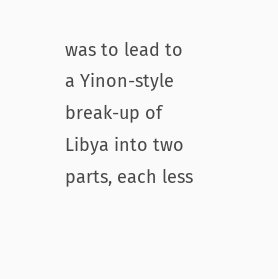was to lead to a Yinon-style break-up of Libya into two parts, each less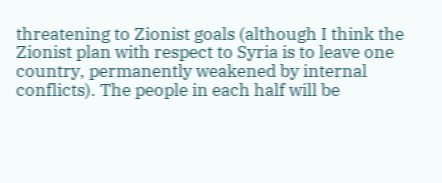threatening to Zionist goals (although I think the Zionist plan with respect to Syria is to leave one country, permanently weakened by internal conflicts). The people in each half will be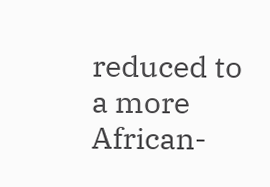reduced to a more African-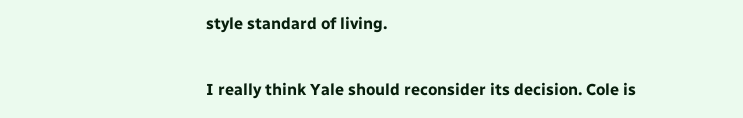style standard of living.

I really think Yale should reconsider its decision. Cole is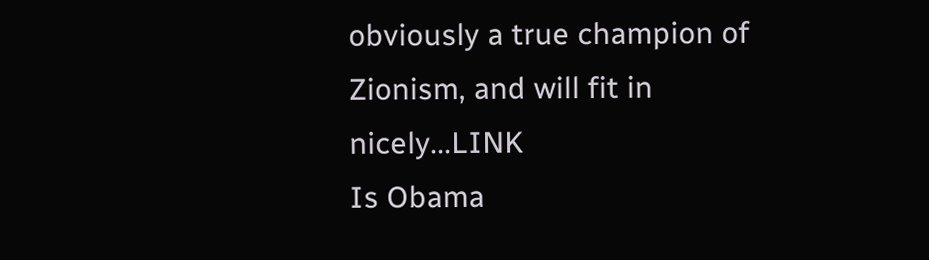obviously a true champion of Zionism, and will fit in nicely...LINK
Is Obama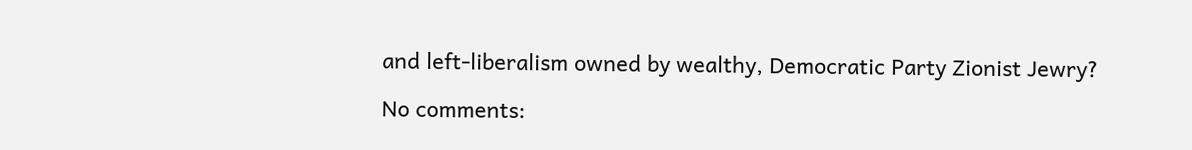and left-liberalism owned by wealthy, Democratic Party Zionist Jewry?

No comments: